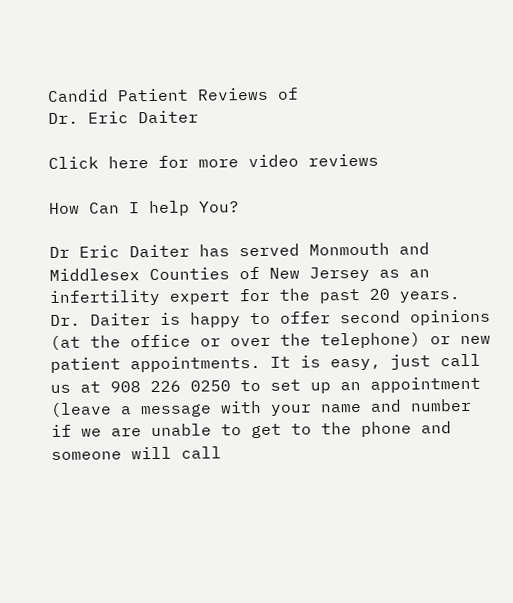Candid Patient Reviews of
Dr. Eric Daiter

Click here for more video reviews

How Can I help You?

Dr Eric Daiter has served Monmouth and Middlesex Counties of New Jersey as an infertility expert for the past 20 years. Dr. Daiter is happy to offer second opinions (at the office or over the telephone) or new patient appointments. It is easy, just call us at 908 226 0250 to set up an appointment (leave a message with your name and number if we are unable to get to the phone and someone will call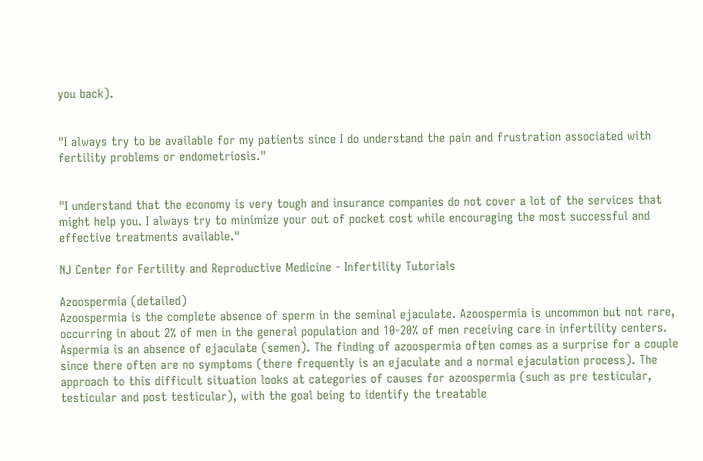you back).


"I always try to be available for my patients since I do understand the pain and frustration associated with fertility problems or endometriosis."


"I understand that the economy is very tough and insurance companies do not cover a lot of the services that might help you. I always try to minimize your out of pocket cost while encouraging the most successful and effective treatments available."

NJ Center for Fertility and Reproductive Medicine - Infertility Tutorials

Azoospermia (detailed)
Azoospermia is the complete absence of sperm in the seminal ejaculate. Azoospermia is uncommon but not rare, occurring in about 2% of men in the general population and 10-20% of men receiving care in infertility centers. Aspermia is an absence of ejaculate (semen). The finding of azoospermia often comes as a surprise for a couple since there often are no symptoms (there frequently is an ejaculate and a normal ejaculation process). The approach to this difficult situation looks at categories of causes for azoospermia (such as pre testicular, testicular and post testicular), with the goal being to identify the treatable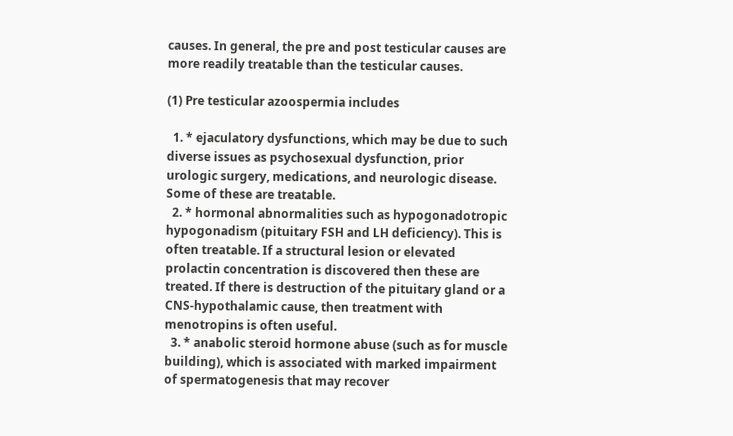causes. In general, the pre and post testicular causes are more readily treatable than the testicular causes.

(1) Pre testicular azoospermia includes

  1. * ejaculatory dysfunctions, which may be due to such diverse issues as psychosexual dysfunction, prior urologic surgery, medications, and neurologic disease. Some of these are treatable.
  2. * hormonal abnormalities such as hypogonadotropic hypogonadism (pituitary FSH and LH deficiency). This is often treatable. If a structural lesion or elevated prolactin concentration is discovered then these are treated. If there is destruction of the pituitary gland or a CNS-hypothalamic cause, then treatment with menotropins is often useful.
  3. * anabolic steroid hormone abuse (such as for muscle building), which is associated with marked impairment of spermatogenesis that may recover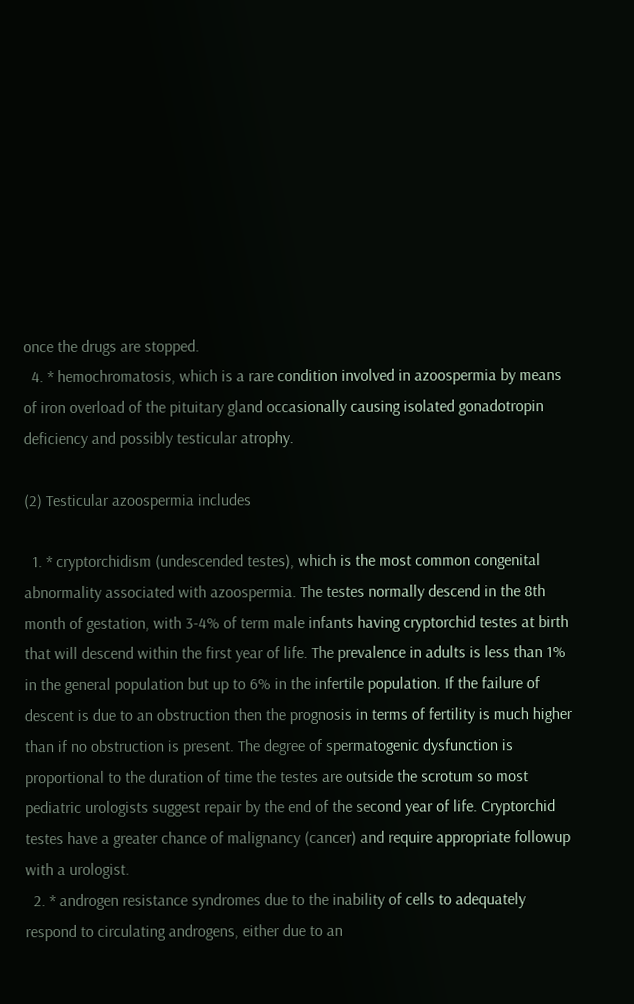once the drugs are stopped.
  4. * hemochromatosis, which is a rare condition involved in azoospermia by means of iron overload of the pituitary gland occasionally causing isolated gonadotropin deficiency and possibly testicular atrophy.

(2) Testicular azoospermia includes

  1. * cryptorchidism (undescended testes), which is the most common congenital abnormality associated with azoospermia. The testes normally descend in the 8th month of gestation, with 3-4% of term male infants having cryptorchid testes at birth that will descend within the first year of life. The prevalence in adults is less than 1% in the general population but up to 6% in the infertile population. If the failure of descent is due to an obstruction then the prognosis in terms of fertility is much higher than if no obstruction is present. The degree of spermatogenic dysfunction is proportional to the duration of time the testes are outside the scrotum so most pediatric urologists suggest repair by the end of the second year of life. Cryptorchid testes have a greater chance of malignancy (cancer) and require appropriate followup with a urologist.
  2. * androgen resistance syndromes due to the inability of cells to adequately respond to circulating androgens, either due to an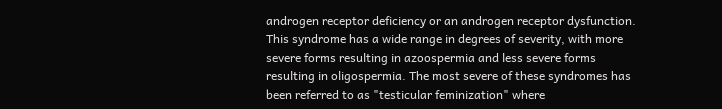androgen receptor deficiency or an androgen receptor dysfunction. This syndrome has a wide range in degrees of severity, with more severe forms resulting in azoospermia and less severe forms resulting in oligospermia. The most severe of these syndromes has been referred to as "testicular feminization" where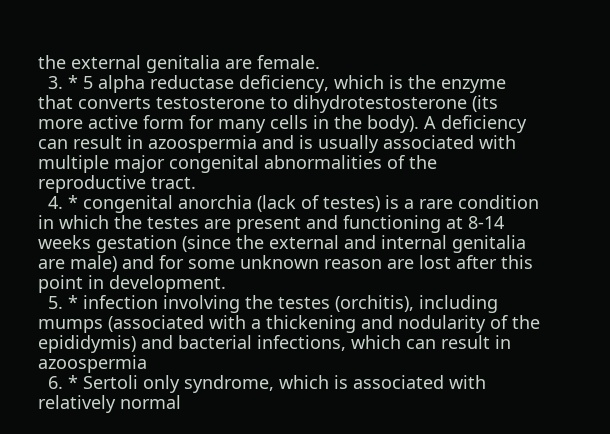the external genitalia are female.
  3. * 5 alpha reductase deficiency, which is the enzyme that converts testosterone to dihydrotestosterone (its more active form for many cells in the body). A deficiency can result in azoospermia and is usually associated with multiple major congenital abnormalities of the reproductive tract.
  4. * congenital anorchia (lack of testes) is a rare condition in which the testes are present and functioning at 8-14 weeks gestation (since the external and internal genitalia are male) and for some unknown reason are lost after this point in development.
  5. * infection involving the testes (orchitis), including mumps (associated with a thickening and nodularity of the epididymis) and bacterial infections, which can result in azoospermia
  6. * Sertoli only syndrome, which is associated with relatively normal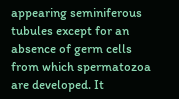appearing seminiferous tubules except for an absence of germ cells from which spermatozoa are developed. It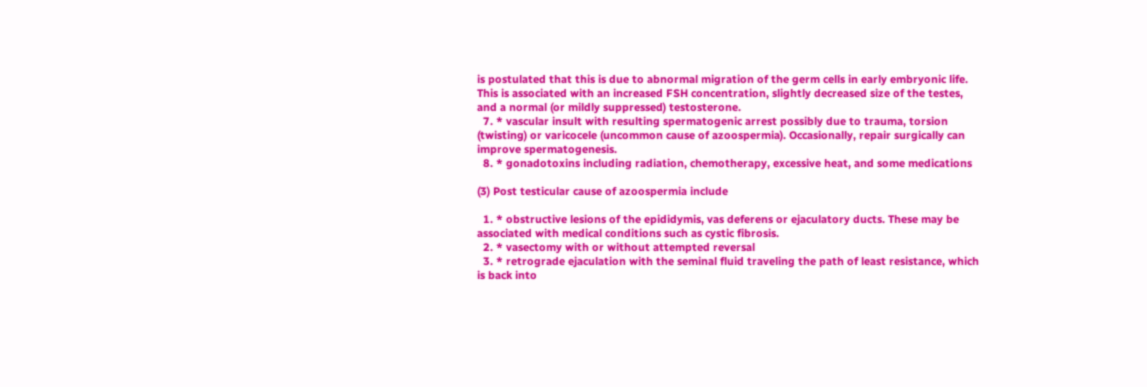is postulated that this is due to abnormal migration of the germ cells in early embryonic life. This is associated with an increased FSH concentration, slightly decreased size of the testes, and a normal (or mildly suppressed) testosterone.
  7. * vascular insult with resulting spermatogenic arrest possibly due to trauma, torsion (twisting) or varicocele (uncommon cause of azoospermia). Occasionally, repair surgically can improve spermatogenesis.
  8. * gonadotoxins including radiation, chemotherapy, excessive heat, and some medications

(3) Post testicular cause of azoospermia include

  1. * obstructive lesions of the epididymis, vas deferens or ejaculatory ducts. These may be associated with medical conditions such as cystic fibrosis.
  2. * vasectomy with or without attempted reversal
  3. * retrograde ejaculation with the seminal fluid traveling the path of least resistance, which is back into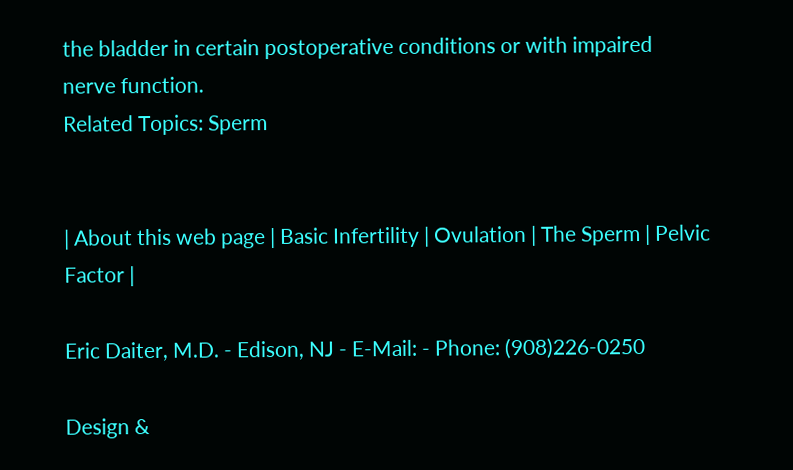the bladder in certain postoperative conditions or with impaired nerve function.
Related Topics: Sperm


| About this web page | Basic Infertility | Ovulation | The Sperm | Pelvic Factor |

Eric Daiter, M.D. - Edison, NJ - E-Mail: - Phone: (908)226-0250

Design &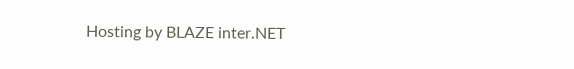Hosting by BLAZE inter.NET